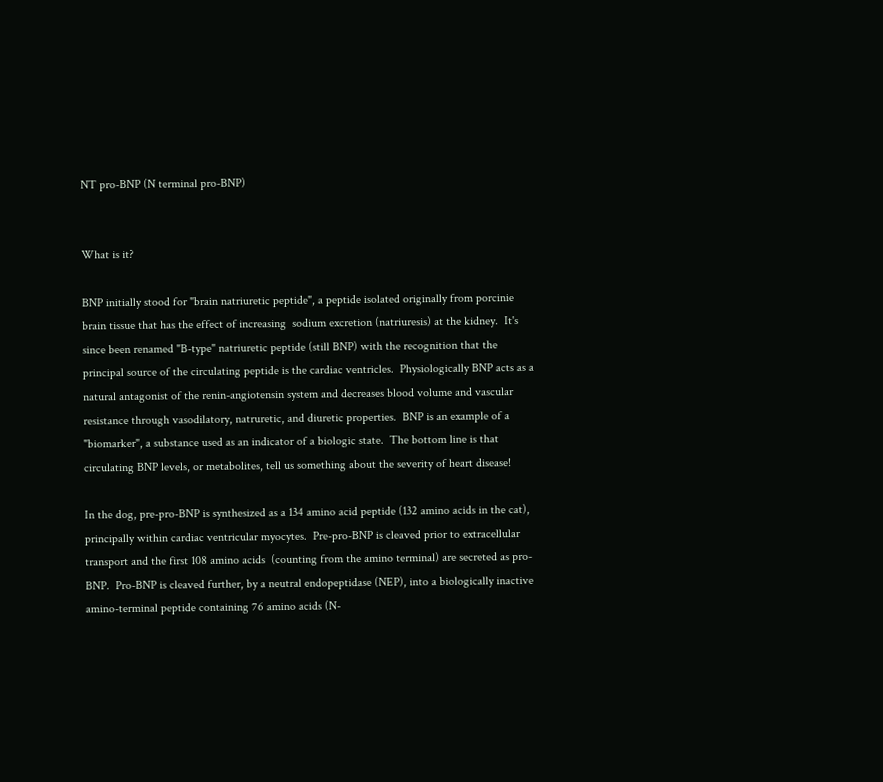NT pro-BNP (N terminal pro-BNP)


What is it?

BNP initially stood for "brain natriuretic peptide", a peptide isolated originally from porcinie brain tissue that has the effect of increasing  sodium excretion (natriuresis) at the kidney.  It's since been renamed "B-type" natriuretic peptide (still BNP) with the recognition that the principal source of the circulating peptide is the cardiac ventricles.  Physiologically BNP acts as a natural antagonist of the renin-angiotensin system and decreases blood volume and vascular resistance through vasodilatory, natruretic, and diuretic properties.  BNP is an example of a "biomarker", a substance used as an indicator of a biologic state.  The bottom line is that circulating BNP levels, or metabolites, tell us something about the severity of heart disease!

In the dog, pre-pro-BNP is synthesized as a 134 amino acid peptide (132 amino acids in the cat), principally within cardiac ventricular myocytes.  Pre-pro-BNP is cleaved prior to extracellular transport and the first 108 amino acids  (counting from the amino terminal) are secreted as pro-BNP.  Pro-BNP is cleaved further, by a neutral endopeptidase (NEP), into a biologically inactive amino-terminal peptide containing 76 amino acids (N-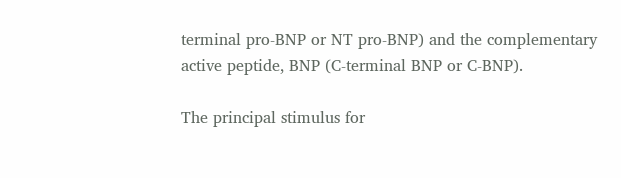terminal pro-BNP or NT pro-BNP) and the complementary active peptide, BNP (C-terminal BNP or C-BNP).

The principal stimulus for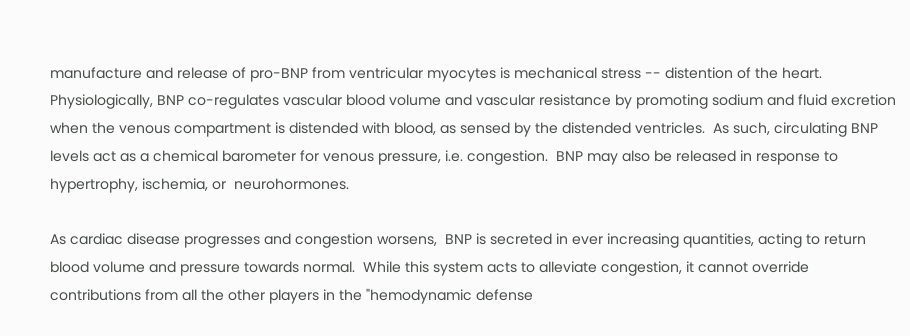manufacture and release of pro-BNP from ventricular myocytes is mechanical stress -- distention of the heart.  Physiologically, BNP co-regulates vascular blood volume and vascular resistance by promoting sodium and fluid excretion when the venous compartment is distended with blood, as sensed by the distended ventricles.  As such, circulating BNP levels act as a chemical barometer for venous pressure, i.e. congestion.  BNP may also be released in response to hypertrophy, ischemia, or  neurohormones.

As cardiac disease progresses and congestion worsens,  BNP is secreted in ever increasing quantities, acting to return blood volume and pressure towards normal.  While this system acts to alleviate congestion, it cannot override  contributions from all the other players in the "hemodynamic defense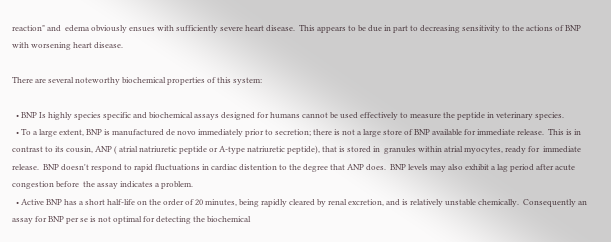reaction" and  edema obviously ensues with sufficiently severe heart disease.  This appears to be due in part to decreasing sensitivity to the actions of BNP with worsening heart disease.

There are several noteworthy biochemical properties of this system:

  • BNP Is highly species specific and biochemical assays designed for humans cannot be used effectively to measure the peptide in veterinary species.
  • To a large extent, BNP is manufactured de novo immediately prior to secretion; there is not a large store of BNP available for immediate release.  This is in contrast to its cousin, ANP ( atrial natriuretic peptide or A-type natriuretic peptide), that is stored in  granules within atrial myocytes, ready for  immediate release.  BNP doesn't respond to rapid fluctuations in cardiac distention to the degree that ANP does.  BNP levels may also exhibit a lag period after acute congestion before  the assay indicates a problem.
  • Active BNP has a short half-life on the order of 20 minutes, being rapidly cleared by renal excretion, and is relatively unstable chemically.  Consequently an assay for BNP per se is not optimal for detecting the biochemical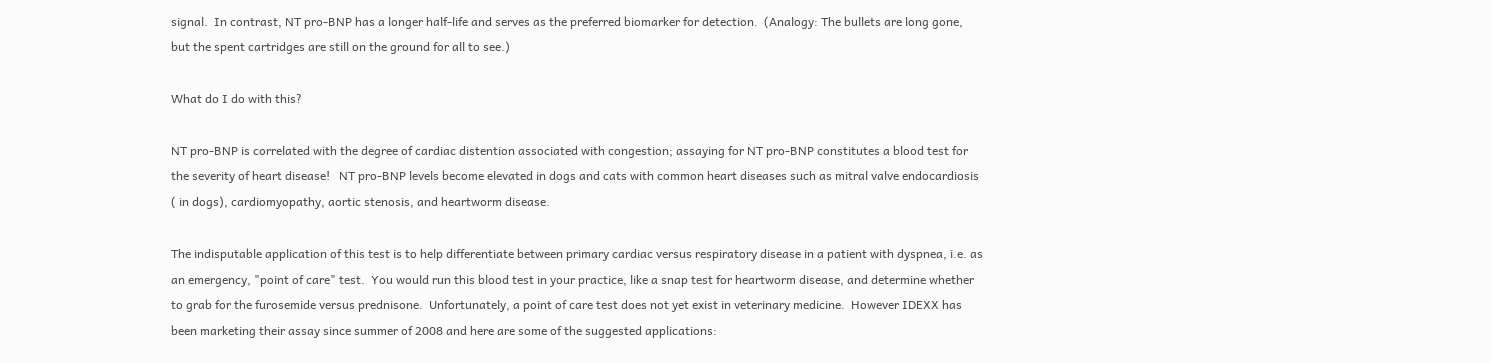signal.  In contrast, NT pro-BNP has a longer half-life and serves as the preferred biomarker for detection.  (Analogy: The bullets are long gone, but the spent cartridges are still on the ground for all to see.)

What do I do with this?

NT pro-BNP is correlated with the degree of cardiac distention associated with congestion; assaying for NT pro-BNP constitutes a blood test for the severity of heart disease!   NT pro-BNP levels become elevated in dogs and cats with common heart diseases such as mitral valve endocardiosis ( in dogs), cardiomyopathy, aortic stenosis, and heartworm disease.

The indisputable application of this test is to help differentiate between primary cardiac versus respiratory disease in a patient with dyspnea, i.e. as an emergency, "point of care" test.  You would run this blood test in your practice, like a snap test for heartworm disease, and determine whether to grab for the furosemide versus prednisone.  Unfortunately, a point of care test does not yet exist in veterinary medicine.  However IDEXX has been marketing their assay since summer of 2008 and here are some of the suggested applications: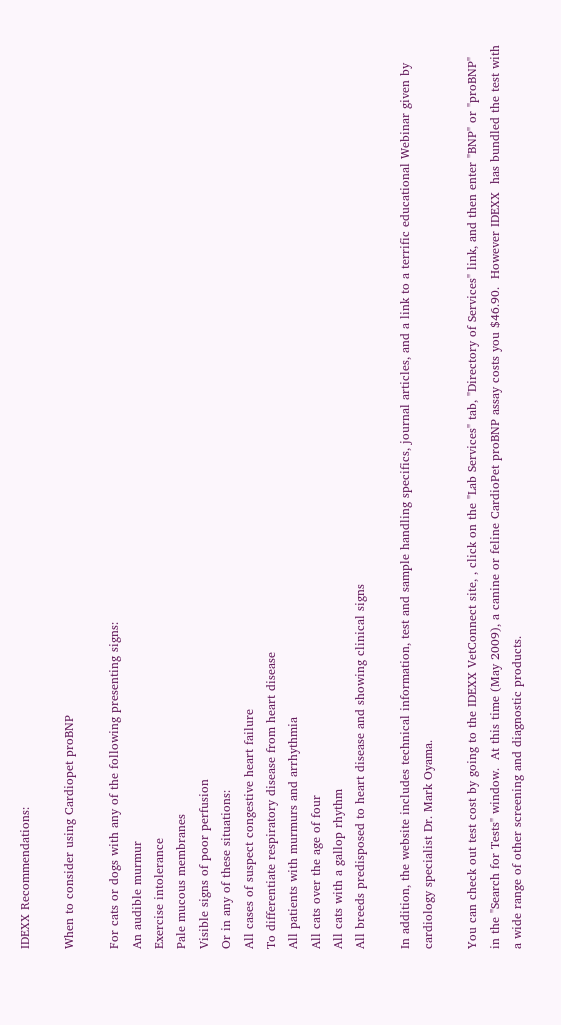IDEXX Recommendations:

When to consider using Cardiopet proBNP

For cats or dogs with any of the following presenting signs:
An audible murmur
Exercise intolerance
Pale mucous membranes
Visible signs of poor perfusion
Or in any of these situations:
All cases of suspect congestive heart failure
To differentiate respiratory disease from heart disease
All patients with murmurs and arrhythmia
All cats over the age of four
All cats with a gallop rhythm
All breeds predisposed to heart disease and showing clinical signs

In addition, the website includes technical information, test and sample handling specifics, journal articles, and a link to a terrific educational Webinar given by cardiology specialist Dr. Mark Oyama.

You can check out test cost by going to the IDEXX VetConnect site, , click on the "Lab Services" tab, "Directory of Services" link, and then enter "BNP" or "proBNP" in the "Search for Tests" window.  At this time (May 2009), a canine or feline CardioPet proBNP assay costs you $46.90.  However IDEXX  has bundled the test with a wide range of other screening and diagnostic products.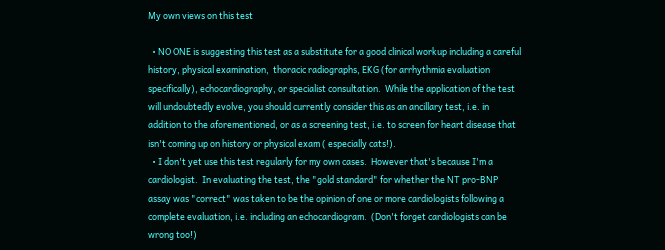My own views on this test

  • NO ONE is suggesting this test as a substitute for a good clinical workup including a careful history, physical examination,  thoracic radiographs, EKG (for arrhythmia evaluation specifically), echocardiography, or specialist consultation.  While the application of the test will undoubtedly evolve, you should currently consider this as an ancillary test, i.e. in addition to the aforementioned, or as a screening test, i.e. to screen for heart disease that isn't coming up on history or physical exam ( especially cats!).
  • I don't yet use this test regularly for my own cases.  However that's because I'm a cardiologist.  In evaluating the test, the "gold standard" for whether the NT pro-BNP assay was "correct" was taken to be the opinion of one or more cardiologists following a complete evaluation, i.e. including an echocardiogram.  (Don't forget cardiologists can be wrong too!)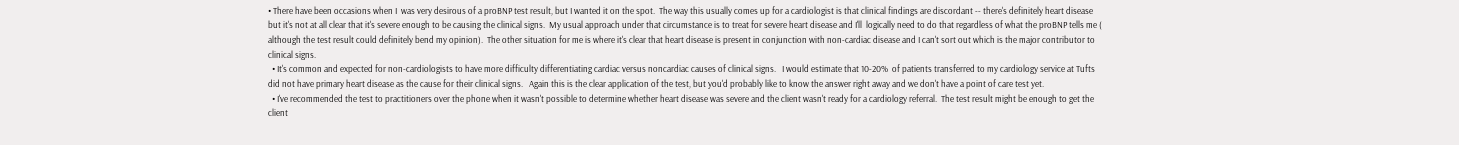• There have been occasions when I  was very desirous of a proBNP test result, but I wanted it on the spot.  The way this usually comes up for a cardiologist is that clinical findings are discordant -- there's definitely heart disease but it's not at all clear that it's severe enough to be causing the clinical signs.  My usual approach under that circumstance is to treat for severe heart disease and I'll  logically need to do that regardless of what the proBNP tells me ( although the test result could definitely bend my opinion).  The other situation for me is where it's clear that heart disease is present in conjunction with non-cardiac disease and I can't sort out which is the major contributor to clinical signs.
  • It's common and expected for non-cardiologists to have more difficulty differentiating cardiac versus noncardiac causes of clinical signs.   I would estimate that 10-20%  of patients transferred to my cardiology service at Tufts did not have primary heart disease as the cause for their clinical signs.   Again this is the clear application of the test, but you'd probably like to know the answer right away and we don't have a point of care test yet.
  • I've recommended the test to practitioners over the phone when it wasn't possible to determine whether heart disease was severe and the client wasn't ready for a cardiology referral.  The test result might be enough to get the client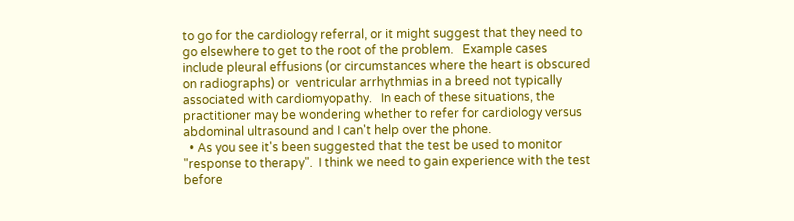to go for the cardiology referral, or it might suggest that they need to go elsewhere to get to the root of the problem.   Example cases include pleural effusions (or circumstances where the heart is obscured on radiographs) or  ventricular arrhythmias in a breed not typically associated with cardiomyopathy.   In each of these situations, the practitioner may be wondering whether to refer for cardiology versus abdominal ultrasound and I can't help over the phone.
  • As you see it's been suggested that the test be used to monitor "response to therapy".  I think we need to gain experience with the test before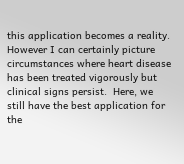this application becomes a reality.  However I can certainly picture circumstances where heart disease has been treated vigorously but clinical signs persist.  Here, we still have the best application for the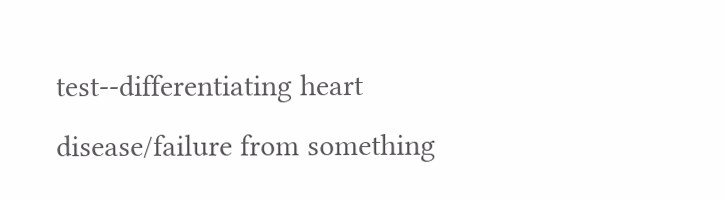test--differentiating heart disease/failure from something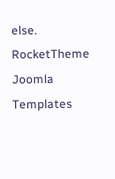else.
RocketTheme Joomla Templates